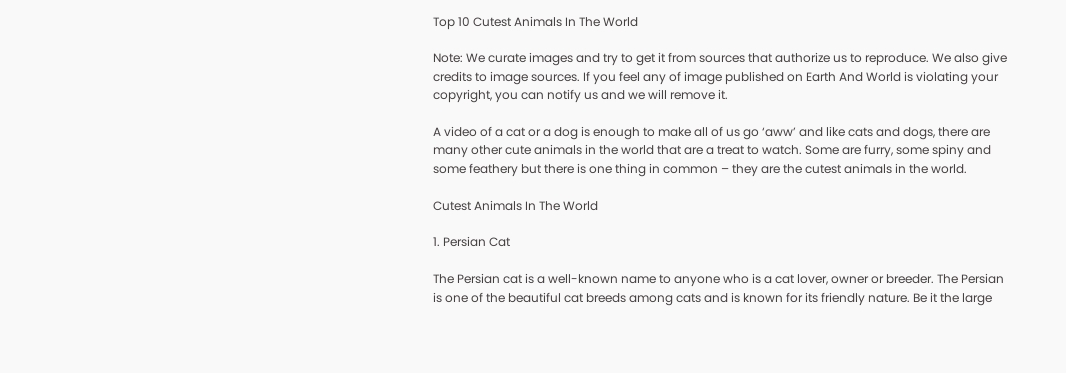Top 10 Cutest Animals In The World

Note: We curate images and try to get it from sources that authorize us to reproduce. We also give credits to image sources. If you feel any of image published on Earth And World is violating your copyright, you can notify us and we will remove it.

A video of a cat or a dog is enough to make all of us go ‘aww’ and like cats and dogs, there are many other cute animals in the world that are a treat to watch. Some are furry, some spiny and some feathery but there is one thing in common – they are the cutest animals in the world.

Cutest Animals In The World

1. Persian Cat

The Persian cat is a well-known name to anyone who is a cat lover, owner or breeder. The Persian is one of the beautiful cat breeds among cats and is known for its friendly nature. Be it the large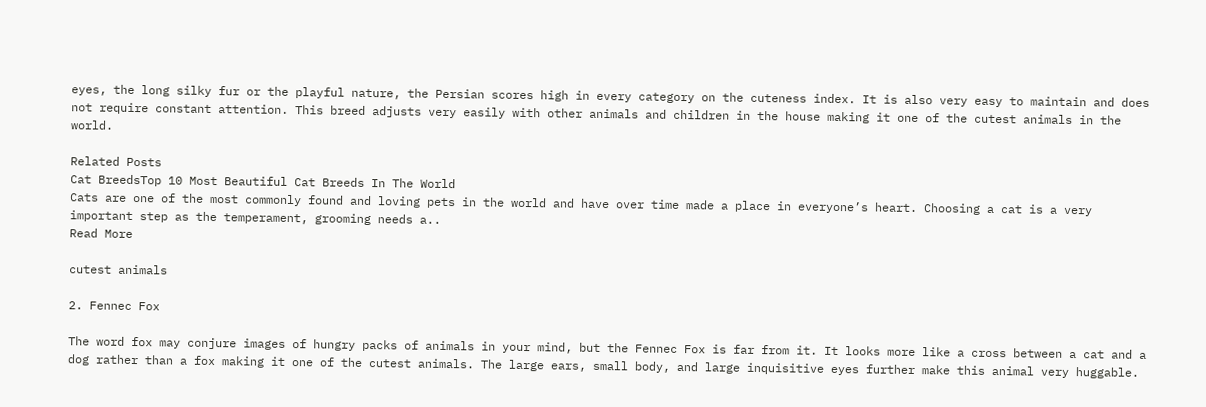eyes, the long silky fur or the playful nature, the Persian scores high in every category on the cuteness index. It is also very easy to maintain and does not require constant attention. This breed adjusts very easily with other animals and children in the house making it one of the cutest animals in the world.

Related Posts
Cat BreedsTop 10 Most Beautiful Cat Breeds In The World
Cats are one of the most commonly found and loving pets in the world and have over time made a place in everyone’s heart. Choosing a cat is a very important step as the temperament, grooming needs a..
Read More

cutest animals

2. Fennec Fox

The word fox may conjure images of hungry packs of animals in your mind, but the Fennec Fox is far from it. It looks more like a cross between a cat and a dog rather than a fox making it one of the cutest animals. The large ears, small body, and large inquisitive eyes further make this animal very huggable.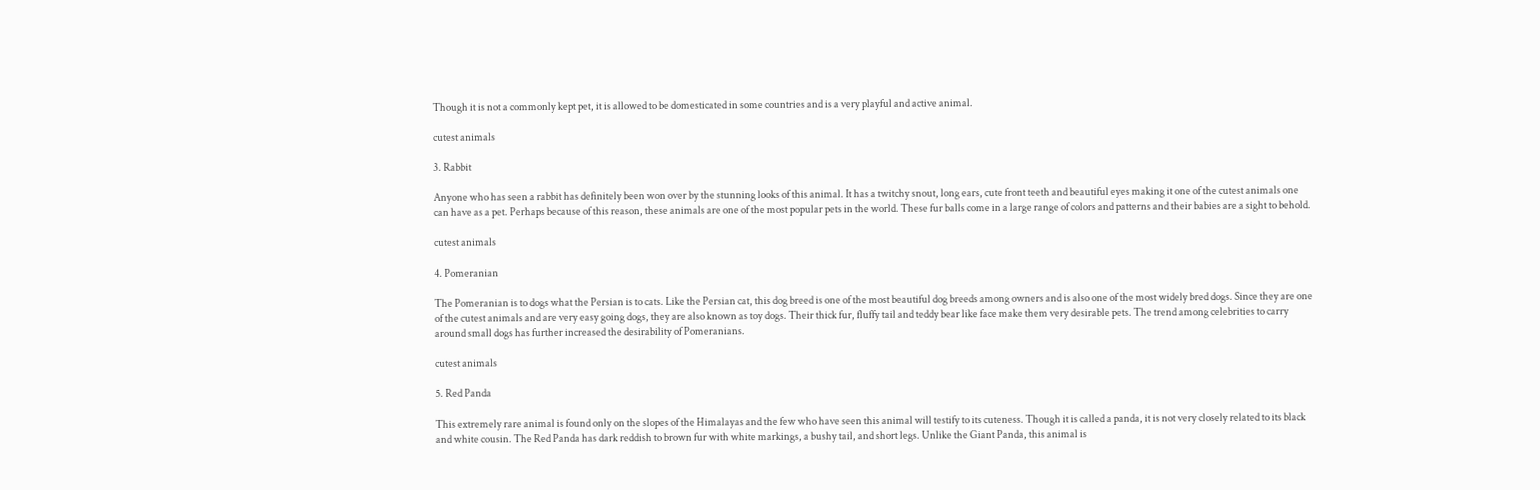Though it is not a commonly kept pet, it is allowed to be domesticated in some countries and is a very playful and active animal.

cutest animals

3. Rabbit

Anyone who has seen a rabbit has definitely been won over by the stunning looks of this animal. It has a twitchy snout, long ears, cute front teeth and beautiful eyes making it one of the cutest animals one can have as a pet. Perhaps because of this reason, these animals are one of the most popular pets in the world. These fur balls come in a large range of colors and patterns and their babies are a sight to behold.

cutest animals

4. Pomeranian

The Pomeranian is to dogs what the Persian is to cats. Like the Persian cat, this dog breed is one of the most beautiful dog breeds among owners and is also one of the most widely bred dogs. Since they are one of the cutest animals and are very easy going dogs, they are also known as toy dogs. Their thick fur, fluffy tail and teddy bear like face make them very desirable pets. The trend among celebrities to carry around small dogs has further increased the desirability of Pomeranians.

cutest animals

5. Red Panda

This extremely rare animal is found only on the slopes of the Himalayas and the few who have seen this animal will testify to its cuteness. Though it is called a panda, it is not very closely related to its black and white cousin. The Red Panda has dark reddish to brown fur with white markings, a bushy tail, and short legs. Unlike the Giant Panda, this animal is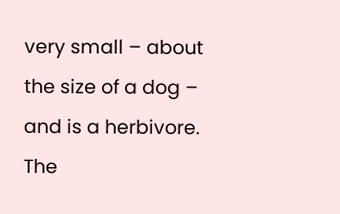very small – about the size of a dog – and is a herbivore. The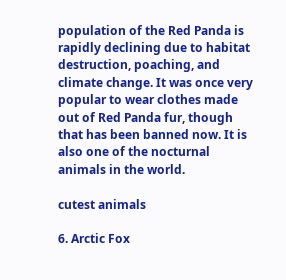population of the Red Panda is rapidly declining due to habitat destruction, poaching, and climate change. It was once very popular to wear clothes made out of Red Panda fur, though that has been banned now. It is also one of the nocturnal animals in the world.

cutest animals

6. Arctic Fox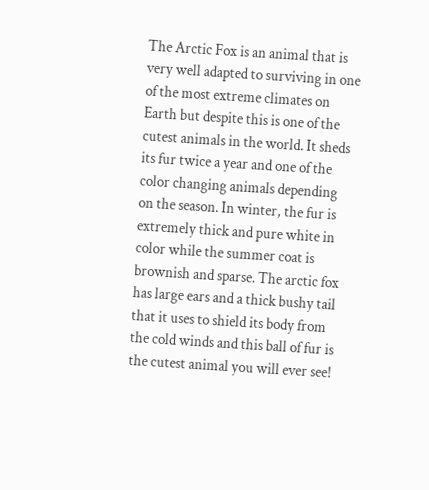The Arctic Fox is an animal that is very well adapted to surviving in one of the most extreme climates on Earth but despite this is one of the cutest animals in the world. It sheds its fur twice a year and one of the color changing animals depending on the season. In winter, the fur is extremely thick and pure white in color while the summer coat is brownish and sparse. The arctic fox has large ears and a thick bushy tail that it uses to shield its body from the cold winds and this ball of fur is the cutest animal you will ever see!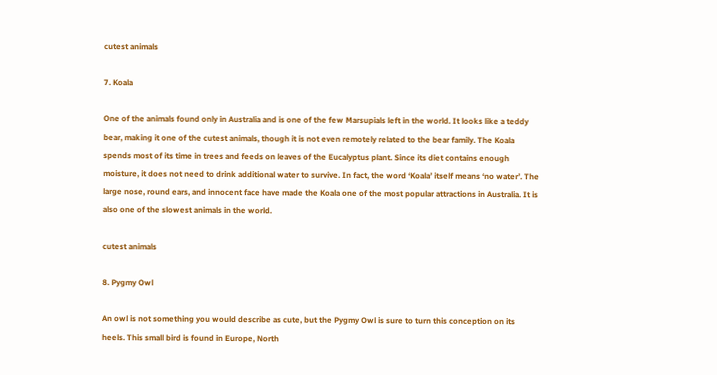cutest animals

7. Koala

One of the animals found only in Australia and is one of the few Marsupials left in the world. It looks like a teddy bear, making it one of the cutest animals, though it is not even remotely related to the bear family. The Koala spends most of its time in trees and feeds on leaves of the Eucalyptus plant. Since its diet contains enough moisture, it does not need to drink additional water to survive. In fact, the word ‘Koala’ itself means ‘no water’. The large nose, round ears, and innocent face have made the Koala one of the most popular attractions in Australia. It is also one of the slowest animals in the world.

cutest animals

8. Pygmy Owl

An owl is not something you would describe as cute, but the Pygmy Owl is sure to turn this conception on its heels. This small bird is found in Europe, North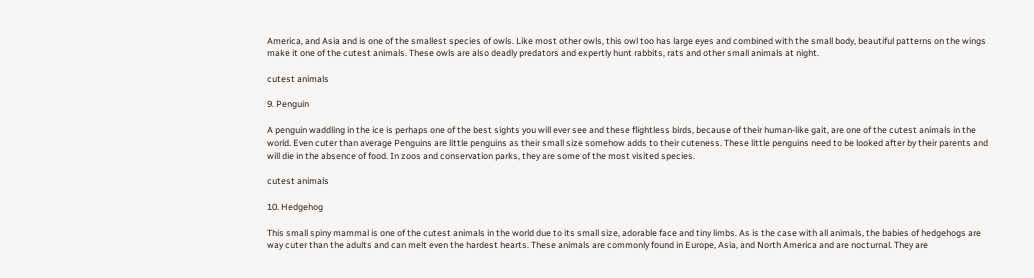America, and Asia and is one of the smallest species of owls. Like most other owls, this owl too has large eyes and combined with the small body, beautiful patterns on the wings make it one of the cutest animals. These owls are also deadly predators and expertly hunt rabbits, rats and other small animals at night.

cutest animals

9. Penguin

A penguin waddling in the ice is perhaps one of the best sights you will ever see and these flightless birds, because of their human-like gait, are one of the cutest animals in the world. Even cuter than average Penguins are little penguins as their small size somehow adds to their cuteness. These little penguins need to be looked after by their parents and will die in the absence of food. In zoos and conservation parks, they are some of the most visited species.

cutest animals

10. Hedgehog

This small spiny mammal is one of the cutest animals in the world due to its small size, adorable face and tiny limbs. As is the case with all animals, the babies of hedgehogs are way cuter than the adults and can melt even the hardest hearts. These animals are commonly found in Europe, Asia, and North America and are nocturnal. They are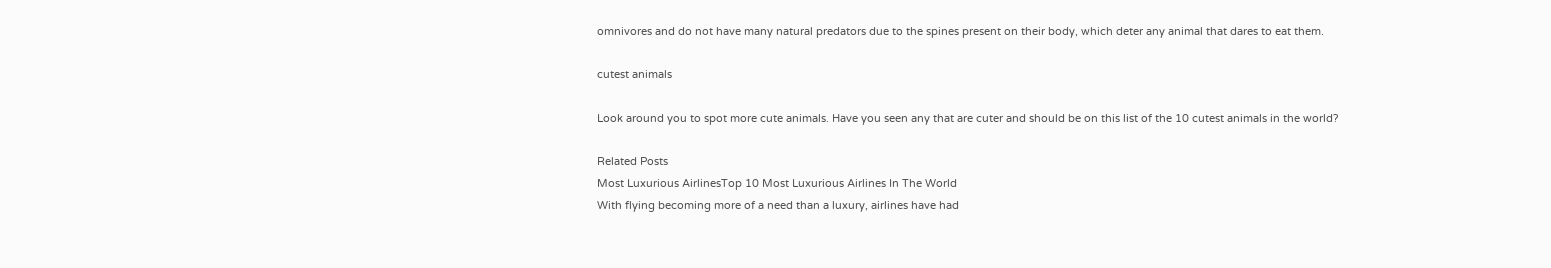omnivores and do not have many natural predators due to the spines present on their body, which deter any animal that dares to eat them.

cutest animals

Look around you to spot more cute animals. Have you seen any that are cuter and should be on this list of the 10 cutest animals in the world?

Related Posts
Most Luxurious AirlinesTop 10 Most Luxurious Airlines In The World
With flying becoming more of a need than a luxury, airlines have had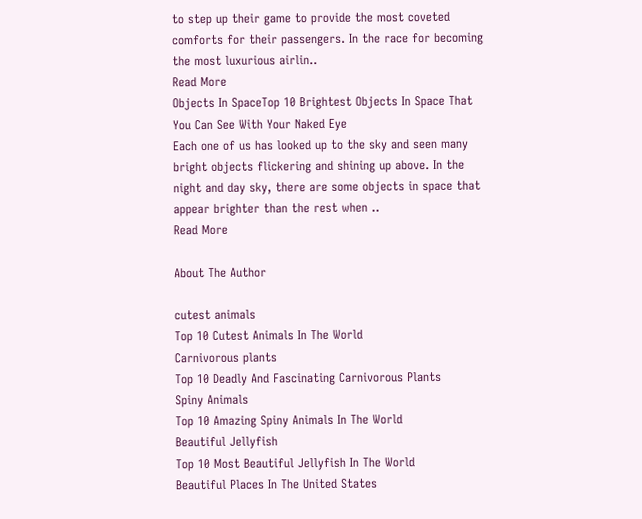to step up their game to provide the most coveted comforts for their passengers. In the race for becoming the most luxurious airlin..
Read More
Objects In SpaceTop 10 Brightest Objects In Space That You Can See With Your Naked Eye
Each one of us has looked up to the sky and seen many bright objects flickering and shining up above. In the night and day sky, there are some objects in space that appear brighter than the rest when ..
Read More

About The Author

cutest animals
Top 10 Cutest Animals In The World
Carnivorous plants
Top 10 Deadly And Fascinating Carnivorous Plants
Spiny Animals
Top 10 Amazing Spiny Animals In The World
Beautiful Jellyfish
Top 10 Most Beautiful Jellyfish In The World
Beautiful Places In The United States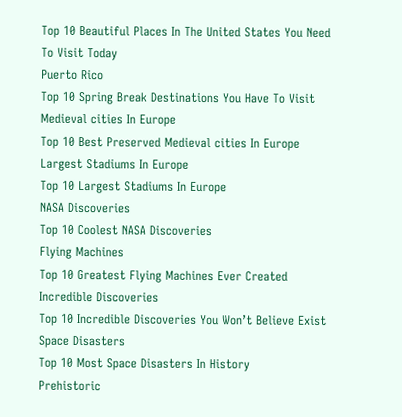Top 10 Beautiful Places In The United States You Need To Visit Today
Puerto Rico
Top 10 Spring Break Destinations You Have To Visit
Medieval cities In Europe
Top 10 Best Preserved Medieval cities In Europe
Largest Stadiums In Europe
Top 10 Largest Stadiums In Europe
NASA Discoveries
Top 10 Coolest NASA Discoveries
Flying Machines
Top 10 Greatest Flying Machines Ever Created
Incredible Discoveries
Top 10 Incredible Discoveries You Won’t Believe Exist
Space Disasters
Top 10 Most Space Disasters In History
Prehistoric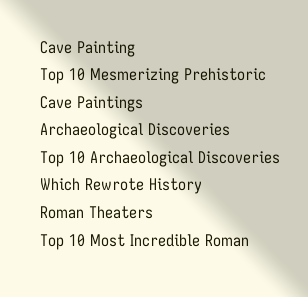Cave Painting
Top 10 Mesmerizing Prehistoric Cave Paintings
Archaeological Discoveries
Top 10 Archaeological Discoveries Which Rewrote History
Roman Theaters
Top 10 Most Incredible Roman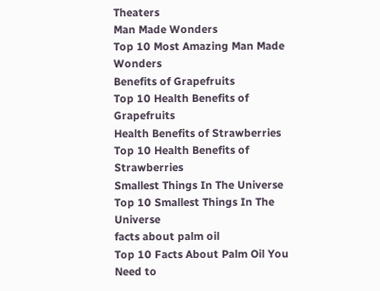Theaters
Man Made Wonders
Top 10 Most Amazing Man Made Wonders
Benefits of Grapefruits
Top 10 Health Benefits of Grapefruits
Health Benefits of Strawberries
Top 10 Health Benefits of Strawberries
Smallest Things In The Universe
Top 10 Smallest Things In The Universe
facts about palm oil
Top 10 Facts About Palm Oil You Need to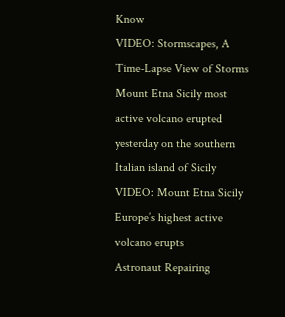Know
VIDEO: Stormscapes, A Time-Lapse View of Storms
Mount Etna Sicily most active volcano erupted yesterday on the southern Italian island of Sicily
VIDEO: Mount Etna Sicily Europe’s highest active volcano erupts
Astronaut Repairing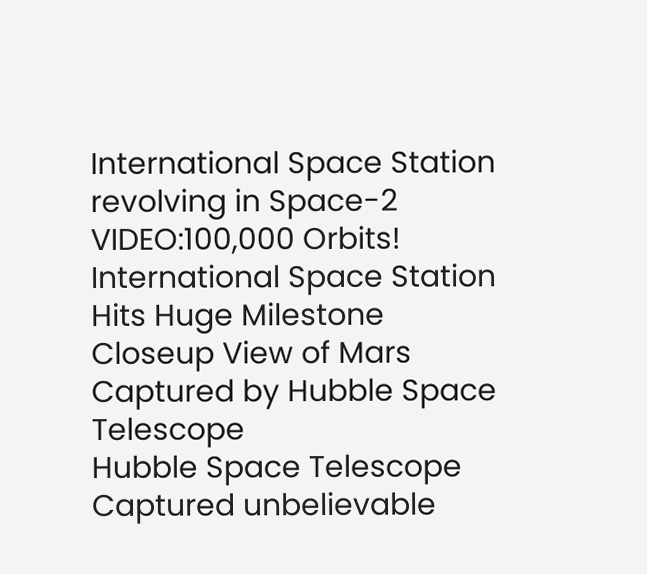International Space Station revolving in Space-2
VIDEO:100,000 Orbits! International Space Station Hits Huge Milestone
Closeup View of Mars Captured by Hubble Space Telescope
Hubble Space Telescope Captured unbelievable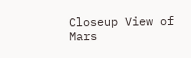Closeup View of Mars